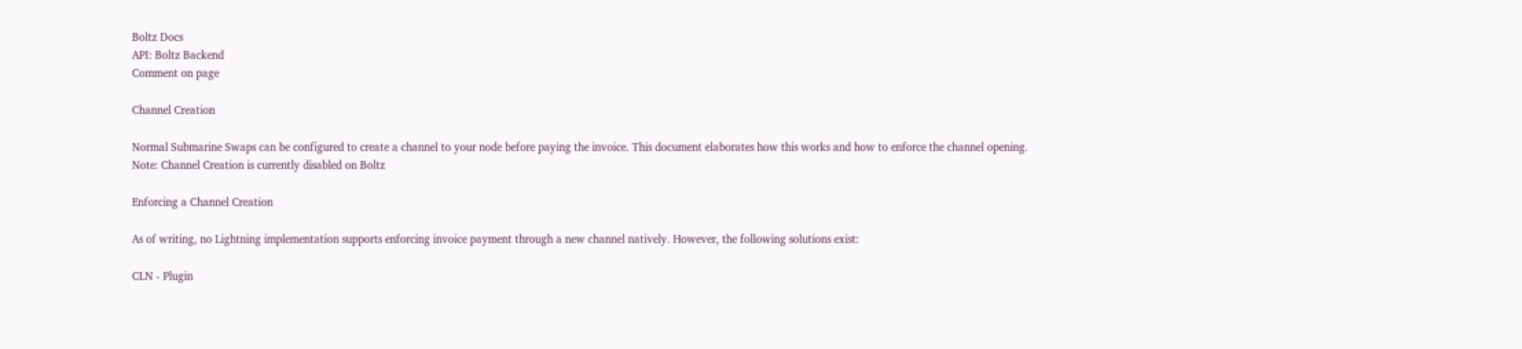Boltz Docs
API: Boltz Backend
Comment on page

Channel Creation

Normal Submarine Swaps can be configured to create a channel to your node before paying the invoice. This document elaborates how this works and how to enforce the channel opening.
Note: Channel Creation is currently disabled on Boltz

Enforcing a Channel Creation

As of writing, no Lightning implementation supports enforcing invoice payment through a new channel natively. However, the following solutions exist:

CLN - Plugin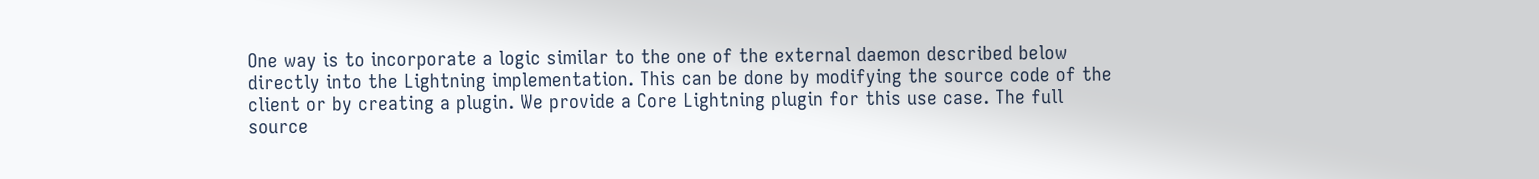One way is to incorporate a logic similar to the one of the external daemon described below directly into the Lightning implementation. This can be done by modifying the source code of the client or by creating a plugin. We provide a Core Lightning plugin for this use case. The full source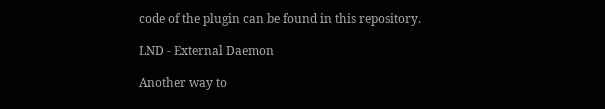code of the plugin can be found in this repository.

LND - External Daemon

Another way to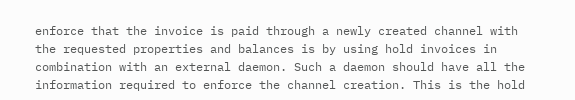enforce that the invoice is paid through a newly created channel with the requested properties and balances is by using hold invoices in combination with an external daemon. Such a daemon should have all the information required to enforce the channel creation. This is the hold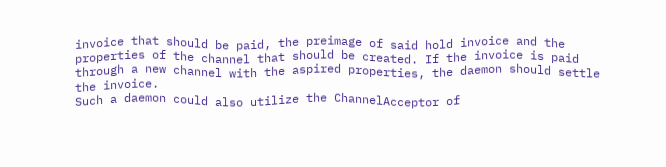invoice that should be paid, the preimage of said hold invoice and the properties of the channel that should be created. If the invoice is paid through a new channel with the aspired properties, the daemon should settle the invoice.
Such a daemon could also utilize the ChannelAcceptor of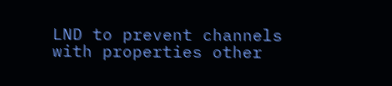LND to prevent channels with properties other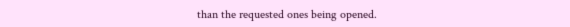than the requested ones being opened.